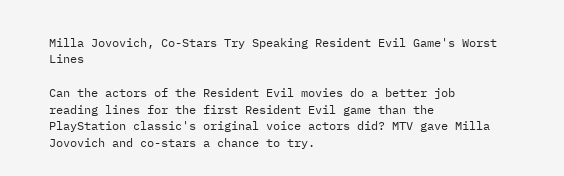Milla Jovovich, Co-Stars Try Speaking Resident Evil Game's Worst Lines

Can the actors of the Resident Evil movies do a better job reading lines for the first Resident Evil game than the PlayStation classic's original voice actors did? MTV gave Milla Jovovich and co-stars a chance to try.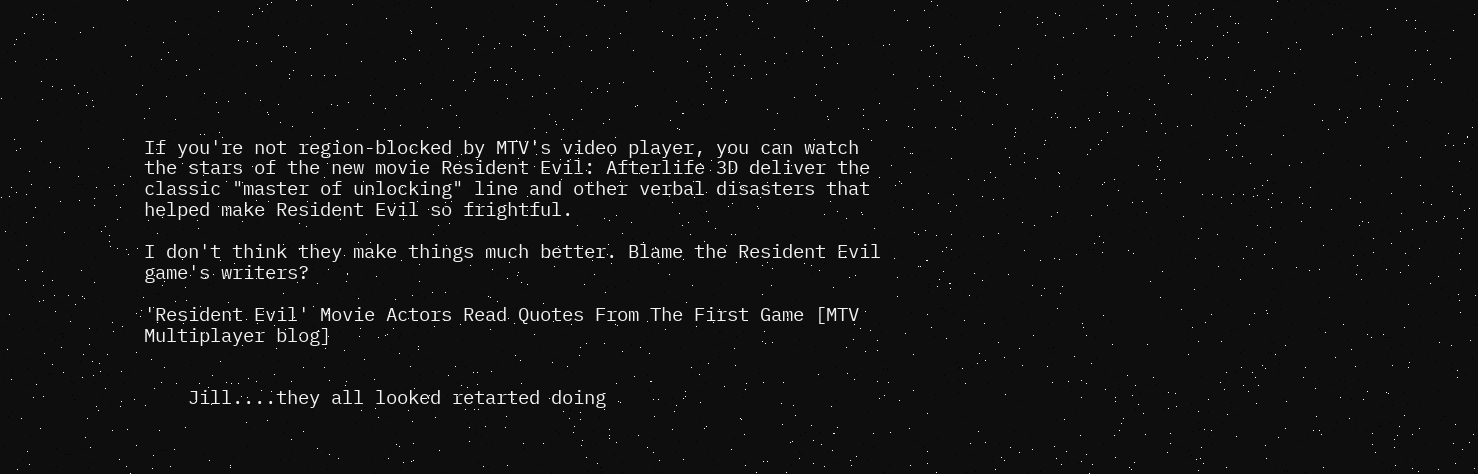If you're not region-blocked by MTV's video player, you can watch the stars of the new movie Resident Evil: Afterlife 3D deliver the classic "master of unlocking" line and other verbal disasters that helped make Resident Evil so frightful.

I don't think they make things much better. Blame the Resident Evil game's writers?

'Resident Evil' Movie Actors Read Quotes From The First Game [MTV Multiplayer blog]


    Jill....they all looked retarted doing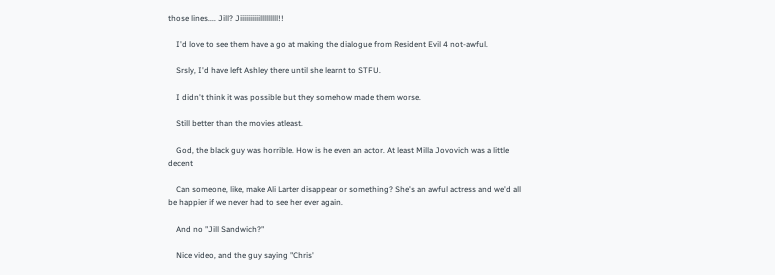those lines.... Jill? Jiiiiiiiiiilllllllll!!

    I'd love to see them have a go at making the dialogue from Resident Evil 4 not-awful.

    Srsly, I'd have left Ashley there until she learnt to STFU.

    I didn't think it was possible but they somehow made them worse.

    Still better than the movies atleast.

    God, the black guy was horrible. How is he even an actor. At least Milla Jovovich was a little decent

    Can someone, like, make Ali Larter disappear or something? She's an awful actress and we'd all be happier if we never had to see her ever again.

    And no "Jill Sandwich?"

    Nice video, and the guy saying "Chris'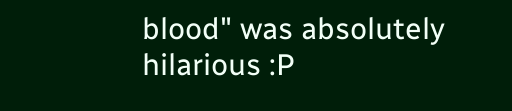blood" was absolutely hilarious :P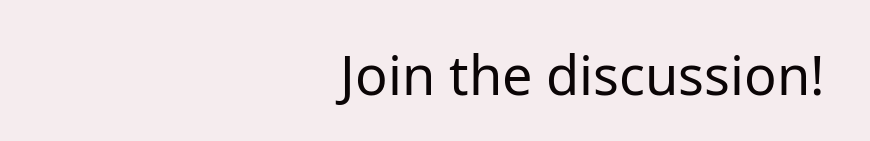Join the discussion!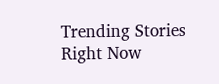Trending Stories Right Now